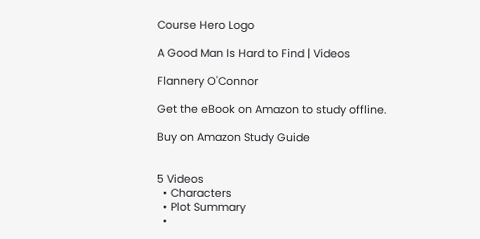Course Hero Logo

A Good Man Is Hard to Find | Videos

Flannery O'Connor

Get the eBook on Amazon to study offline.

Buy on Amazon Study Guide


5 Videos
  • Characters
  • Plot Summary
  •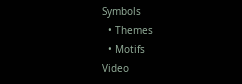Symbols
  • Themes
  • Motifs
Video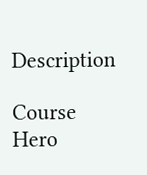Description

Course Hero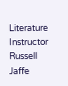Literature Instructor Russell Jaffe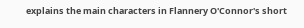explains the main characters in Flannery O'Connor's short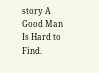story A Good Man Is Hard to Find.